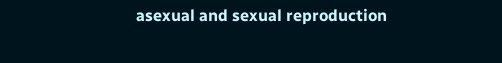asexual and sexual reproduction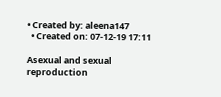• Created by: aleena147
  • Created on: 07-12-19 17:11

Asexual and sexual reproduction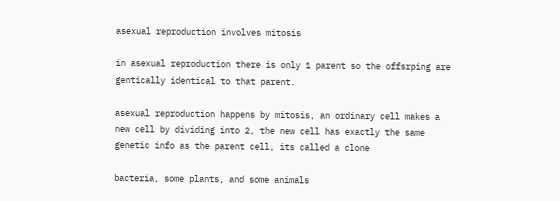asexual reproduction involves mitosis

in asexual reproduction there is only 1 parent so the offsrping are gentically identical to that parent.

asexual reproduction happens by mitosis, an ordinary cell makes a new cell by dividing into 2, the new cell has exactly the same genetic info as the parent cell, its called a clone

bacteria, some plants, and some animals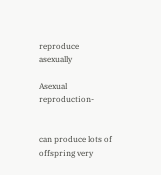reproduce asexually

Asexual reproduction-


can produce lots of offspring very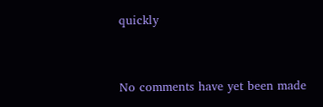quickly


No comments have yet been made